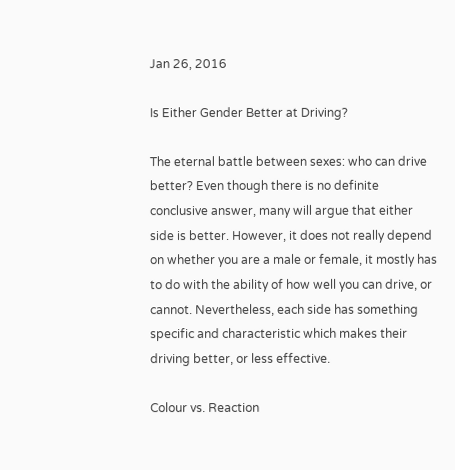Jan 26, 2016

Is Either Gender Better at Driving?

The eternal battle between sexes: who can drive better? Even though there is no definite conclusive answer, many will argue that either side is better. However, it does not really depend on whether you are a male or female, it mostly has to do with the ability of how well you can drive, or cannot. Nevertheless, each side has something specific and characteristic which makes their driving better, or less effective.

Colour vs. Reaction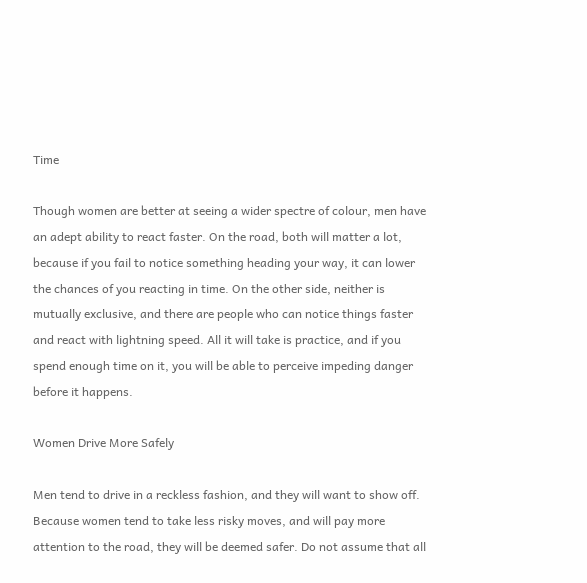Time

Though women are better at seeing a wider spectre of colour, men have an adept ability to react faster. On the road, both will matter a lot, because if you fail to notice something heading your way, it can lower the chances of you reacting in time. On the other side, neither is mutually exclusive, and there are people who can notice things faster and react with lightning speed. All it will take is practice, and if you spend enough time on it, you will be able to perceive impeding danger before it happens.

Women Drive More Safely

Men tend to drive in a reckless fashion, and they will want to show off. Because women tend to take less risky moves, and will pay more attention to the road, they will be deemed safer. Do not assume that all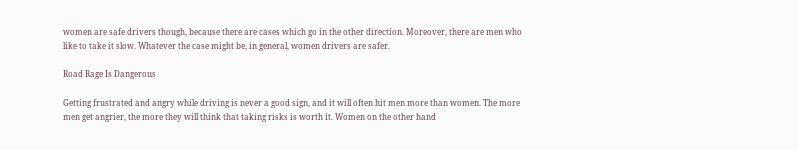women are safe drivers though, because there are cases which go in the other direction. Moreover, there are men who like to take it slow. Whatever the case might be, in general, women drivers are safer.

Road Rage Is Dangerous

Getting frustrated and angry while driving is never a good sign, and it will often hit men more than women. The more men get angrier, the more they will think that taking risks is worth it. Women on the other hand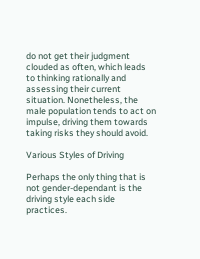do not get their judgment clouded as often, which leads to thinking rationally and assessing their current situation. Nonetheless, the male population tends to act on impulse, driving them towards taking risks they should avoid.

Various Styles of Driving

Perhaps the only thing that is not gender-dependant is the driving style each side practices.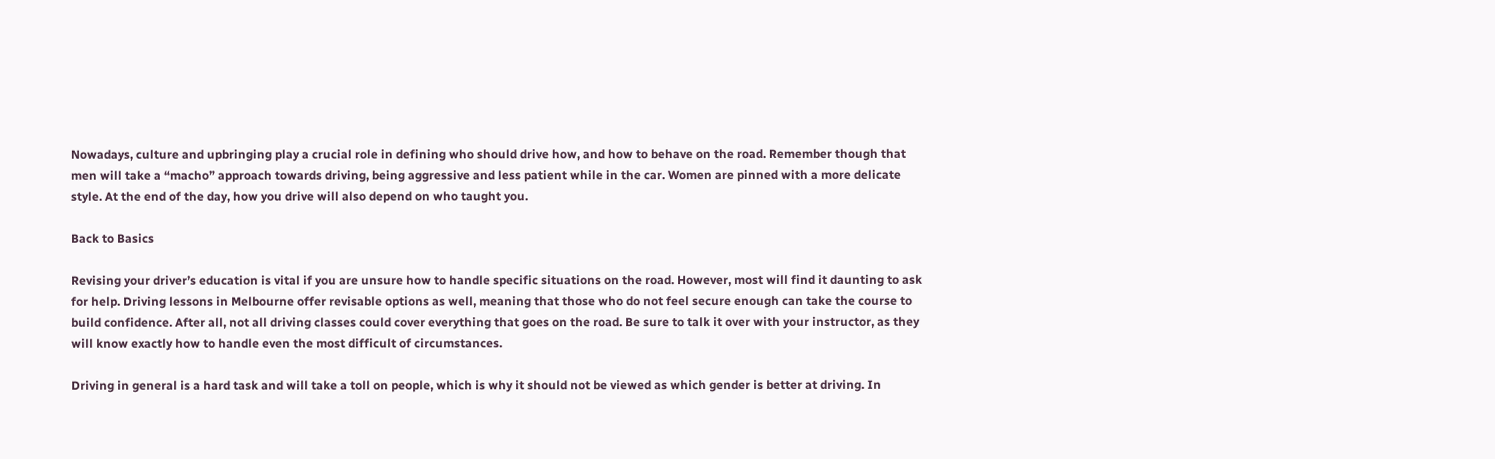Nowadays, culture and upbringing play a crucial role in defining who should drive how, and how to behave on the road. Remember though that men will take a “macho” approach towards driving, being aggressive and less patient while in the car. Women are pinned with a more delicate style. At the end of the day, how you drive will also depend on who taught you.

Back to Basics

Revising your driver’s education is vital if you are unsure how to handle specific situations on the road. However, most will find it daunting to ask for help. Driving lessons in Melbourne offer revisable options as well, meaning that those who do not feel secure enough can take the course to build confidence. After all, not all driving classes could cover everything that goes on the road. Be sure to talk it over with your instructor, as they will know exactly how to handle even the most difficult of circumstances.

Driving in general is a hard task and will take a toll on people, which is why it should not be viewed as which gender is better at driving. In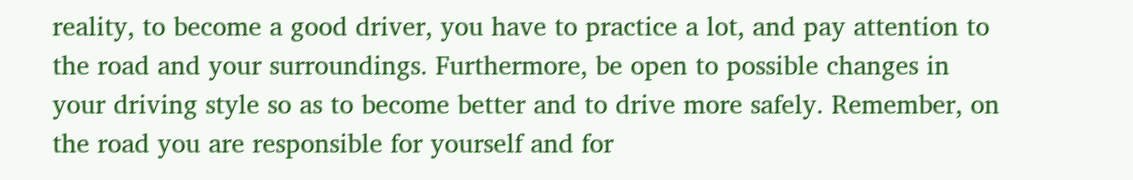reality, to become a good driver, you have to practice a lot, and pay attention to the road and your surroundings. Furthermore, be open to possible changes in your driving style so as to become better and to drive more safely. Remember, on the road you are responsible for yourself and for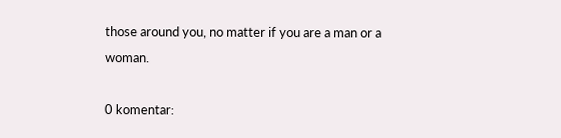those around you, no matter if you are a man or a woman.

0 komentar: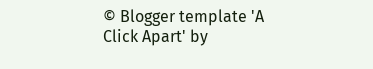© Blogger template 'A Click Apart' by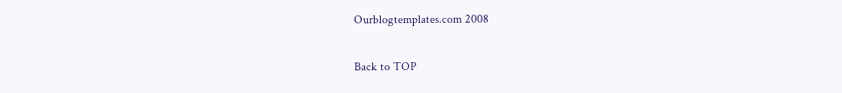Ourblogtemplates.com 2008

Back to TOP